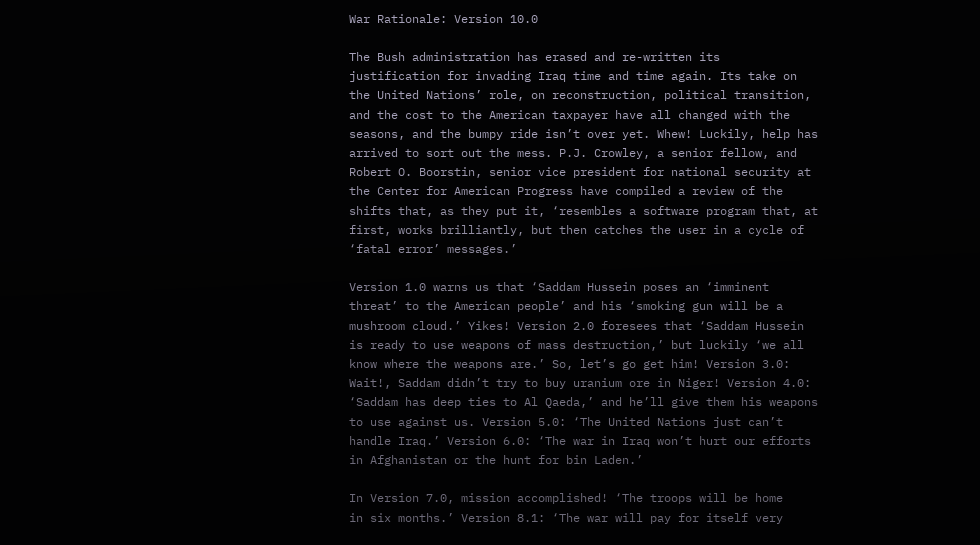War Rationale: Version 10.0

The Bush administration has erased and re-written its
justification for invading Iraq time and time again. Its take on
the United Nations’ role, on reconstruction, political transition,
and the cost to the American taxpayer have all changed with the
seasons, and the bumpy ride isn’t over yet. Whew! Luckily, help has
arrived to sort out the mess. P.J. Crowley, a senior fellow, and
Robert O. Boorstin, senior vice president for national security at
the Center for American Progress have compiled a review of the
shifts that, as they put it, ‘resembles a software program that, at
first, works brilliantly, but then catches the user in a cycle of
‘fatal error’ messages.’

Version 1.0 warns us that ‘Saddam Hussein poses an ‘imminent
threat’ to the American people’ and his ‘smoking gun will be a
mushroom cloud.’ Yikes! Version 2.0 foresees that ‘Saddam Hussein
is ready to use weapons of mass destruction,’ but luckily ‘we all
know where the weapons are.’ So, let’s go get him! Version 3.0:
Wait!, Saddam didn’t try to buy uranium ore in Niger! Version 4.0:
‘Saddam has deep ties to Al Qaeda,’ and he’ll give them his weapons
to use against us. Version 5.0: ‘The United Nations just can’t
handle Iraq.’ Version 6.0: ‘The war in Iraq won’t hurt our efforts
in Afghanistan or the hunt for bin Laden.’

In Version 7.0, mission accomplished! ‘The troops will be home
in six months.’ Version 8.1: ‘The war will pay for itself very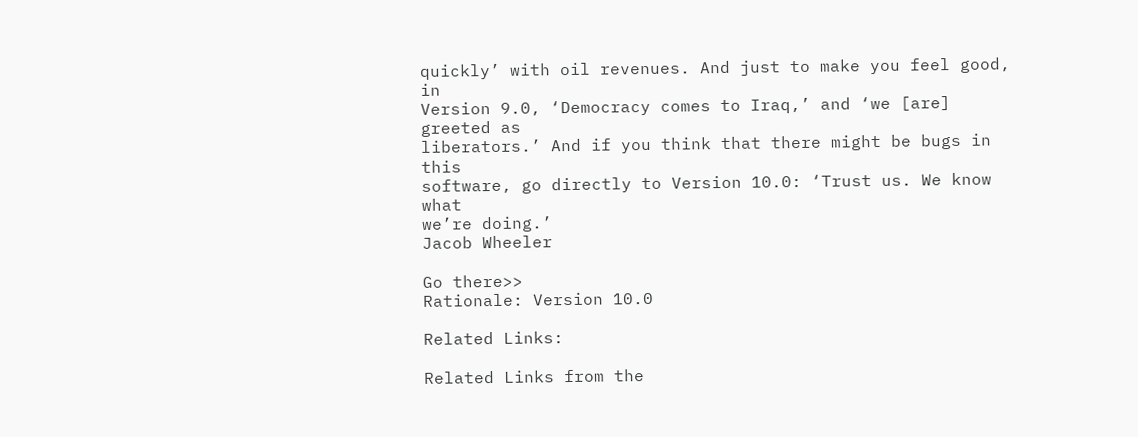quickly’ with oil revenues. And just to make you feel good, in
Version 9.0, ‘Democracy comes to Iraq,’ and ‘we [are] greeted as
liberators.’ And if you think that there might be bugs in this
software, go directly to Version 10.0: ‘Trust us. We know what
we’re doing.’
Jacob Wheeler

Go there>>
Rationale: Version 10.0

Related Links:

Related Links from the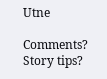Utne

Comments? Story tips?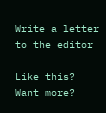Write a letter to the editor

Like this? Want more?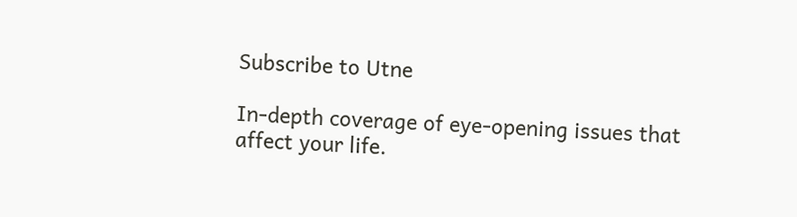Subscribe to Utne

In-depth coverage of eye-opening issues that affect your life.